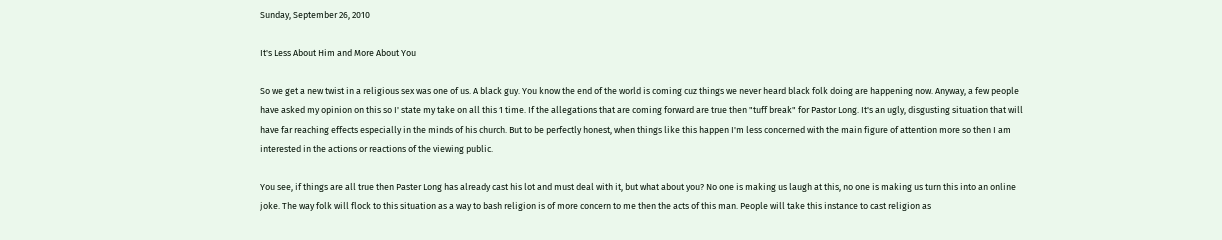Sunday, September 26, 2010

It's Less About Him and More About You

So we get a new twist in a religious sex was one of us. A black guy. You know the end of the world is coming cuz things we never heard black folk doing are happening now. Anyway, a few people have asked my opinion on this so I' state my take on all this 1 time. If the allegations that are coming forward are true then "tuff break" for Pastor Long. It's an ugly, disgusting situation that will have far reaching effects especially in the minds of his church. But to be perfectly honest, when things like this happen I'm less concerned with the main figure of attention more so then I am interested in the actions or reactions of the viewing public.

You see, if things are all true then Paster Long has already cast his lot and must deal with it, but what about you? No one is making us laugh at this, no one is making us turn this into an online joke. The way folk will flock to this situation as a way to bash religion is of more concern to me then the acts of this man. People will take this instance to cast religion as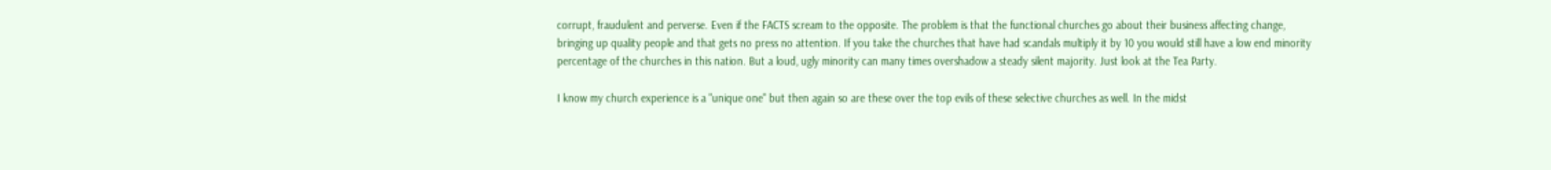corrupt, fraudulent and perverse. Even if the FACTS scream to the opposite. The problem is that the functional churches go about their business affecting change, bringing up quality people and that gets no press no attention. If you take the churches that have had scandals multiply it by 10 you would still have a low end minority percentage of the churches in this nation. But a loud, ugly minority can many times overshadow a steady silent majority. Just look at the Tea Party.

I know my church experience is a "unique one" but then again so are these over the top evils of these selective churches as well. In the midst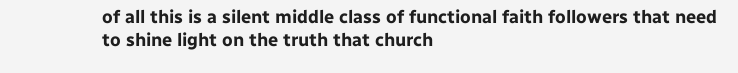of all this is a silent middle class of functional faith followers that need to shine light on the truth that church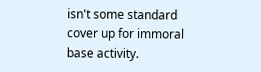isn't some standard cover up for immoral base activity.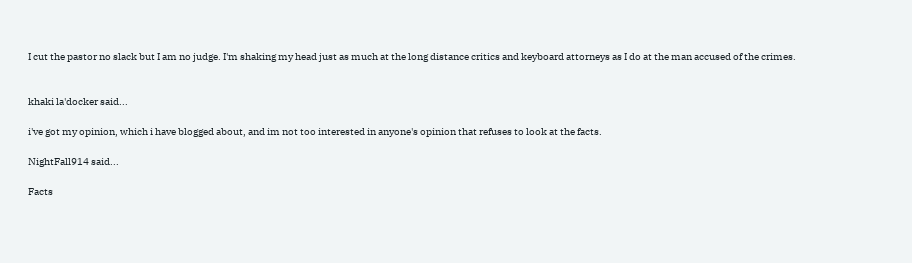I cut the pastor no slack but I am no judge. I'm shaking my head just as much at the long distance critics and keyboard attorneys as I do at the man accused of the crimes.


khaki la'docker said...

i've got my opinion, which i have blogged about, and im not too interested in anyone's opinion that refuses to look at the facts.

NightFall914 said...

Facts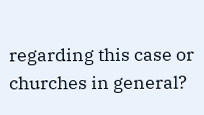regarding this case or churches in general?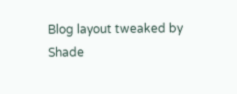Blog layout tweaked by Shade